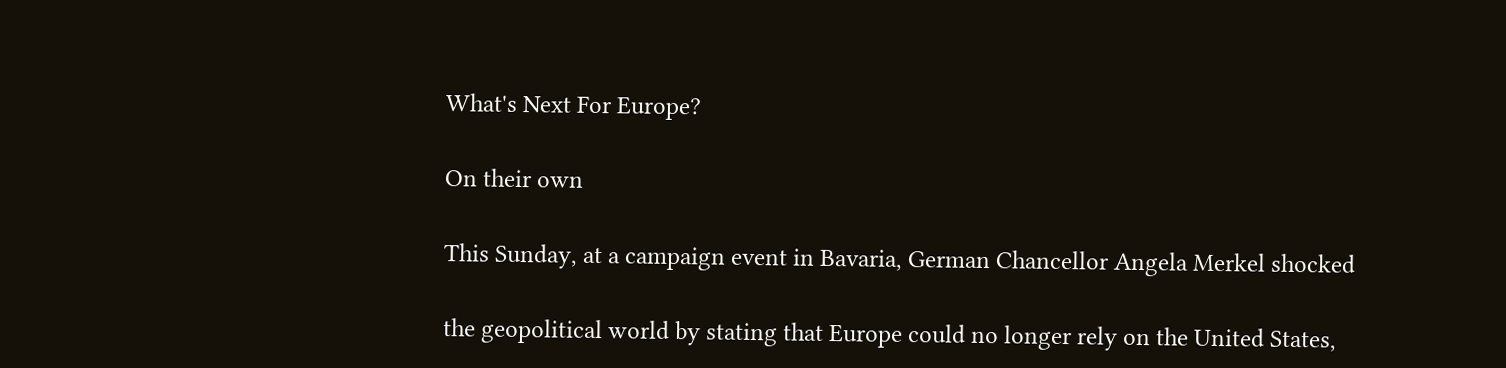What's Next For Europe?

On their own

This Sunday, at a campaign event in Bavaria, German Chancellor Angela Merkel shocked

the geopolitical world by stating that Europe could no longer rely on the United States,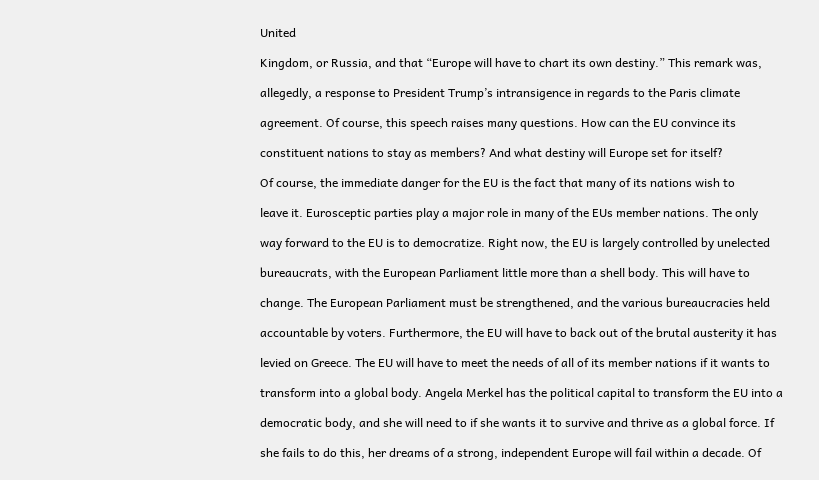United

Kingdom, or Russia, and that “Europe will have to chart its own destiny.” This remark was,

allegedly, a response to President Trump’s intransigence in regards to the Paris climate

agreement. Of course, this speech raises many questions. How can the EU convince its

constituent nations to stay as members? And what destiny will Europe set for itself?

Of course, the immediate danger for the EU is the fact that many of its nations wish to

leave it. Eurosceptic parties play a major role in many of the EUs member nations. The only

way forward to the EU is to democratize. Right now, the EU is largely controlled by unelected

bureaucrats, with the European Parliament little more than a shell body. This will have to

change. The European Parliament must be strengthened, and the various bureaucracies held

accountable by voters. Furthermore, the EU will have to back out of the brutal austerity it has

levied on Greece. The EU will have to meet the needs of all of its member nations if it wants to

transform into a global body. Angela Merkel has the political capital to transform the EU into a

democratic body, and she will need to if she wants it to survive and thrive as a global force. If

she fails to do this, her dreams of a strong, independent Europe will fail within a decade. Of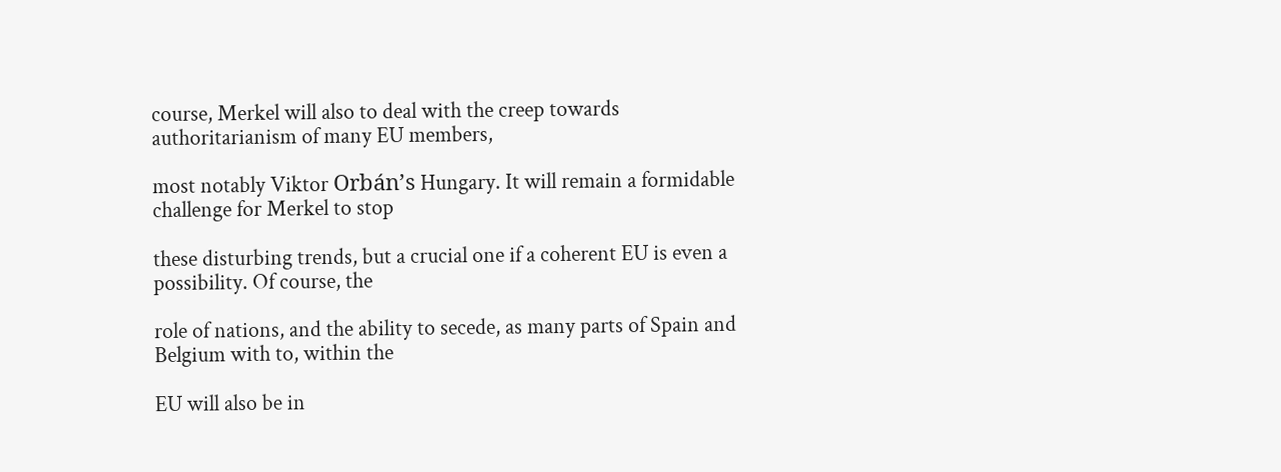course, Merkel will also to deal with the creep towards authoritarianism of many EU members,

most notably Viktor Orbán’s Hungary. It will remain a formidable challenge for Merkel to stop

these disturbing trends, but a crucial one if a coherent EU is even a possibility. Of course, the

role of nations, and the ability to secede, as many parts of Spain and Belgium with to, within the

EU will also be in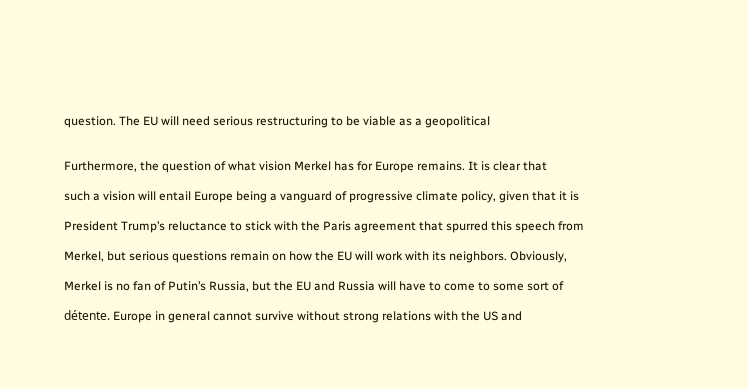question. The EU will need serious restructuring to be viable as a geopolitical


Furthermore, the question of what vision Merkel has for Europe remains. It is clear that

such a vision will entail Europe being a vanguard of progressive climate policy, given that it is

President Trump’s reluctance to stick with the Paris agreement that spurred this speech from

Merkel, but serious questions remain on how the EU will work with its neighbors. Obviously,

Merkel is no fan of Putin’s Russia, but the EU and Russia will have to come to some sort of

détente. Europe in general cannot survive without strong relations with the US and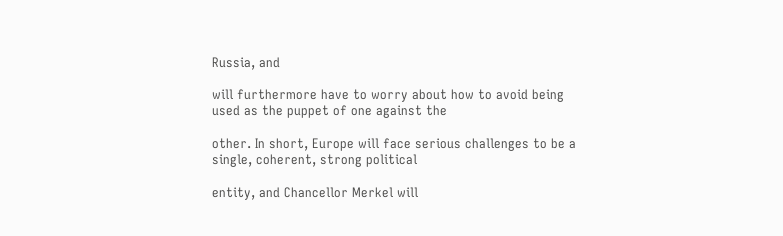Russia, and

will furthermore have to worry about how to avoid being used as the puppet of one against the

other. In short, Europe will face serious challenges to be a single, coherent, strong political

entity, and Chancellor Merkel will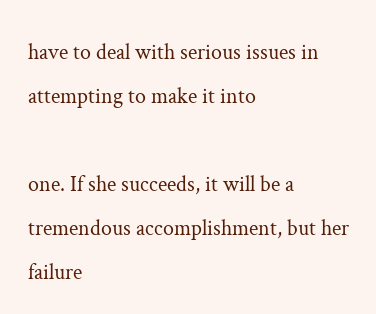have to deal with serious issues in attempting to make it into

one. If she succeeds, it will be a tremendous accomplishment, but her failure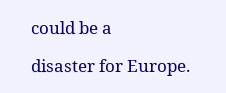could be a

disaster for Europe.